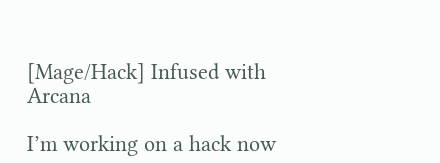[Mage/Hack] Infused with Arcana

I’m working on a hack now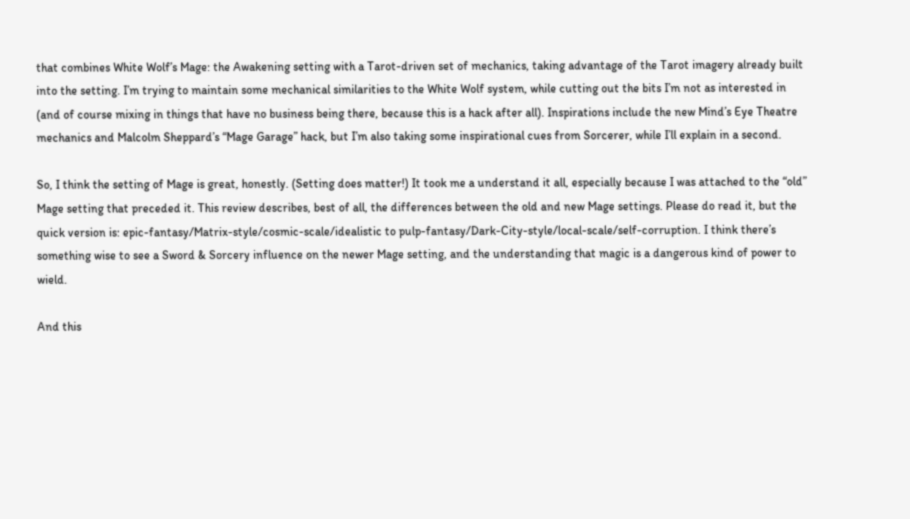that combines White Wolf’s Mage: the Awakening setting with a Tarot-driven set of mechanics, taking advantage of the Tarot imagery already built into the setting. I’m trying to maintain some mechanical similarities to the White Wolf system, while cutting out the bits I’m not as interested in (and of course mixing in things that have no business being there, because this is a hack after all). Inspirations include the new Mind’s Eye Theatre mechanics and Malcolm Sheppard’s “Mage Garage” hack, but I’m also taking some inspirational cues from Sorcerer, while I’ll explain in a second.

So, I think the setting of Mage is great, honestly. (Setting does matter!) It took me a understand it all, especially because I was attached to the “old” Mage setting that preceded it. This review describes, best of all, the differences between the old and new Mage settings. Please do read it, but the quick version is: epic-fantasy/Matrix-style/cosmic-scale/idealistic to pulp-fantasy/Dark-City-style/local-scale/self-corruption. I think there’s something wise to see a Sword & Sorcery influence on the newer Mage setting, and the understanding that magic is a dangerous kind of power to wield.

And this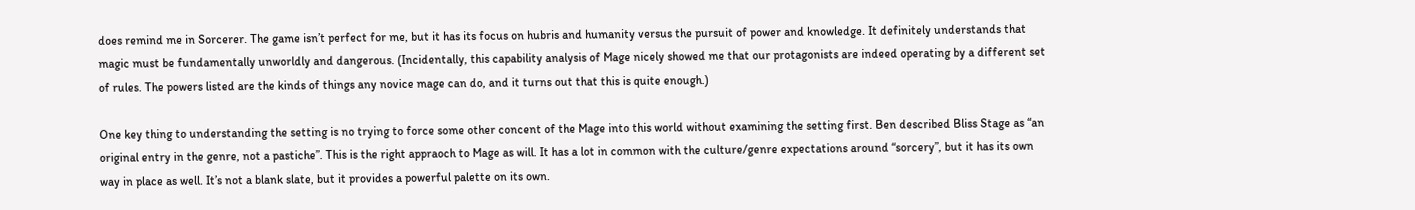does remind me in Sorcerer. The game isn’t perfect for me, but it has its focus on hubris and humanity versus the pursuit of power and knowledge. It definitely understands that magic must be fundamentally unworldly and dangerous. (Incidentally, this capability analysis of Mage nicely showed me that our protagonists are indeed operating by a different set of rules. The powers listed are the kinds of things any novice mage can do, and it turns out that this is quite enough.)

One key thing to understanding the setting is no trying to force some other concent of the Mage into this world without examining the setting first. Ben described Bliss Stage as “an original entry in the genre, not a pastiche”. This is the right appraoch to Mage as will. It has a lot in common with the culture/genre expectations around “sorcery”, but it has its own way in place as well. It’s not a blank slate, but it provides a powerful palette on its own.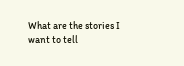What are the stories I want to tell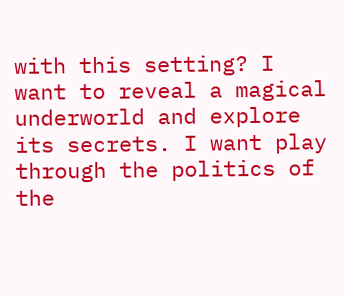with this setting? I want to reveal a magical underworld and explore its secrets. I want play through the politics of the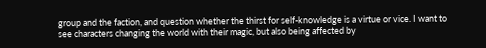group and the faction, and question whether the thirst for self-knowledge is a virtue or vice. I want to see characters changing the world with their magic, but also being affected by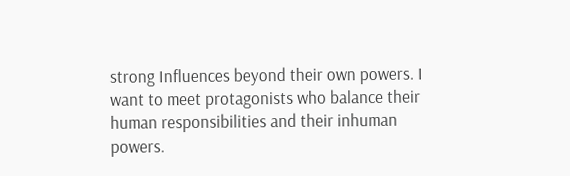strong Influences beyond their own powers. I want to meet protagonists who balance their human responsibilities and their inhuman powers.